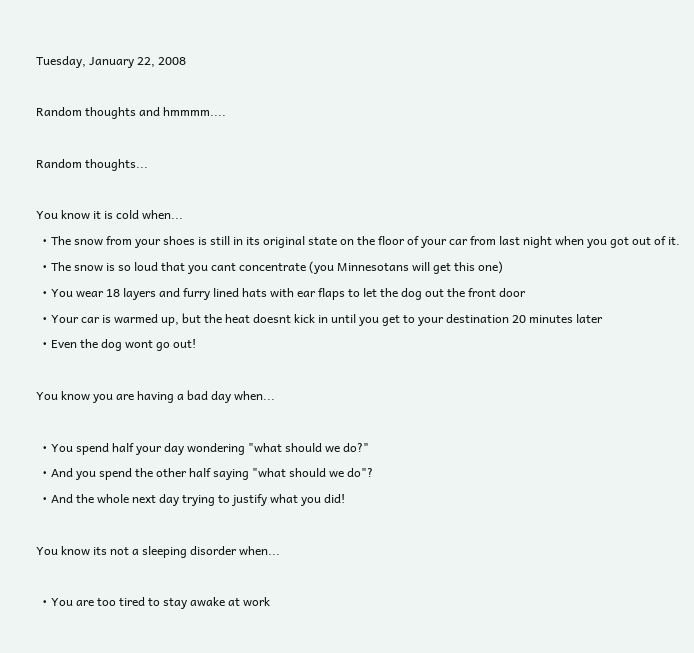Tuesday, January 22, 2008

Random thoughts and hmmmm....

Random thoughts...

You know it is cold when...
  • The snow from your shoes is still in its original state on the floor of your car from last night when you got out of it.
  • The snow is so loud that you cant concentrate (you Minnesotans will get this one)
  • You wear 18 layers and furry lined hats with ear flaps to let the dog out the front door
  • Your car is warmed up, but the heat doesnt kick in until you get to your destination 20 minutes later
  • Even the dog wont go out!

You know you are having a bad day when...

  • You spend half your day wondering "what should we do?"
  • And you spend the other half saying "what should we do"?
  • And the whole next day trying to justify what you did!

You know its not a sleeping disorder when...

  • You are too tired to stay awake at work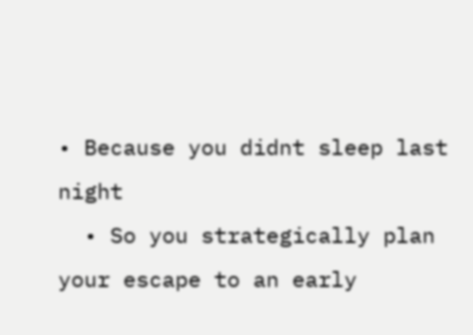• Because you didnt sleep last night
  • So you strategically plan your escape to an early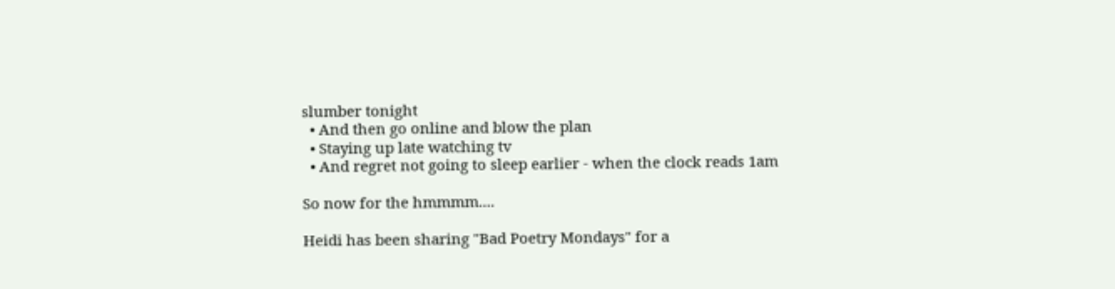slumber tonight
  • And then go online and blow the plan
  • Staying up late watching tv
  • And regret not going to sleep earlier - when the clock reads 1am

So now for the hmmmm....

Heidi has been sharing "Bad Poetry Mondays" for a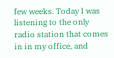few weeks. Today I was listening to the only radio station that comes in in my office, and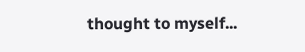thought to myself...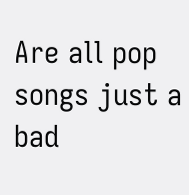Are all pop songs just a bad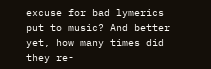excuse for bad lymerics put to music? And better yet, how many times did they re-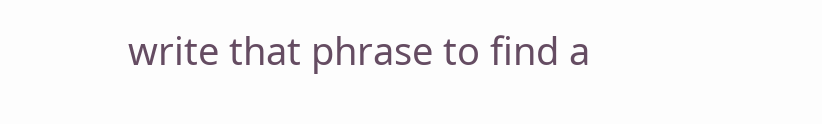write that phrase to find a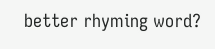better rhyming word?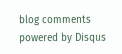blog comments powered by Disqus